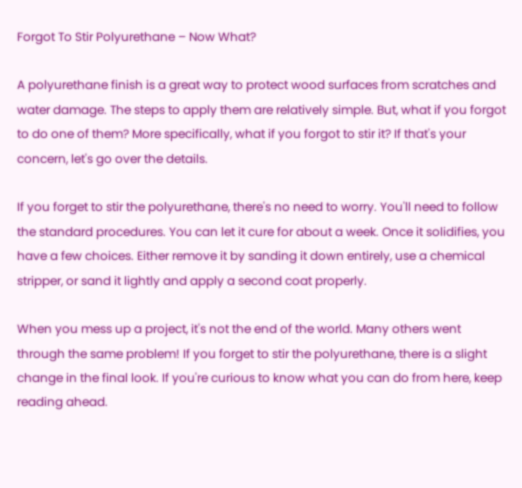Forgot To Stir Polyurethane – Now What?

A polyurethane finish is a great way to protect wood surfaces from scratches and water damage. The steps to apply them are relatively simple. But, what if you forgot to do one of them? More specifically, what if you forgot to stir it? If that's your concern, let's go over the details.

If you forget to stir the polyurethane, there's no need to worry. You'll need to follow the standard procedures. You can let it cure for about a week. Once it solidifies, you have a few choices. Either remove it by sanding it down entirely, use a chemical stripper, or sand it lightly and apply a second coat properly.

When you mess up a project, it's not the end of the world. Many others went through the same problem! If you forget to stir the polyurethane, there is a slight change in the final look. If you're curious to know what you can do from here, keep reading ahead.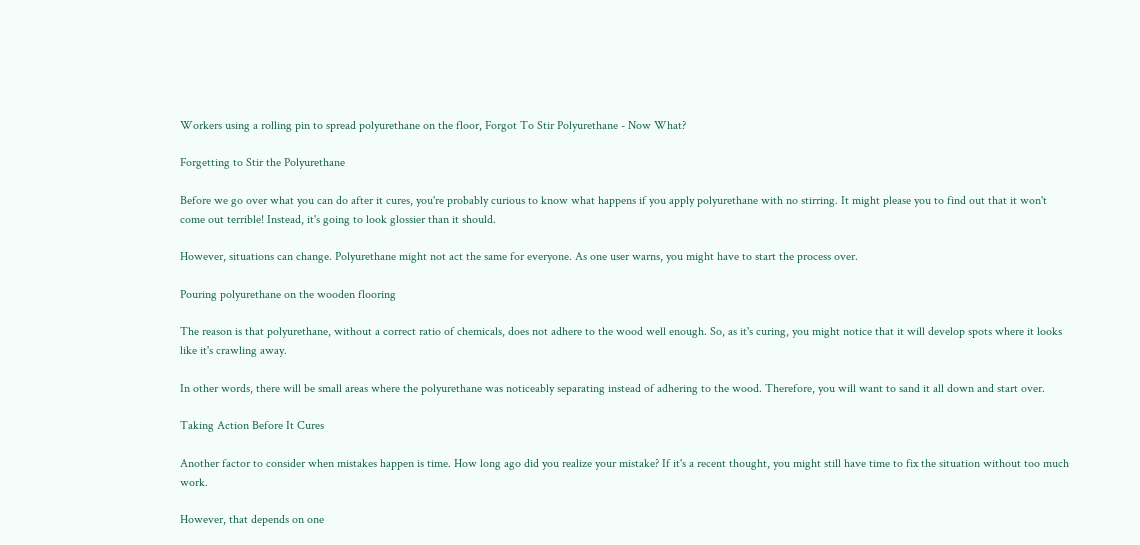Workers using a rolling pin to spread polyurethane on the floor, Forgot To Stir Polyurethane - Now What?

Forgetting to Stir the Polyurethane

Before we go over what you can do after it cures, you're probably curious to know what happens if you apply polyurethane with no stirring. It might please you to find out that it won't come out terrible! Instead, it's going to look glossier than it should.

However, situations can change. Polyurethane might not act the same for everyone. As one user warns, you might have to start the process over.

Pouring polyurethane on the wooden flooring

The reason is that polyurethane, without a correct ratio of chemicals, does not adhere to the wood well enough. So, as it's curing, you might notice that it will develop spots where it looks like it's crawling away.

In other words, there will be small areas where the polyurethane was noticeably separating instead of adhering to the wood. Therefore, you will want to sand it all down and start over.

Taking Action Before It Cures

Another factor to consider when mistakes happen is time. How long ago did you realize your mistake? If it's a recent thought, you might still have time to fix the situation without too much work.

However, that depends on one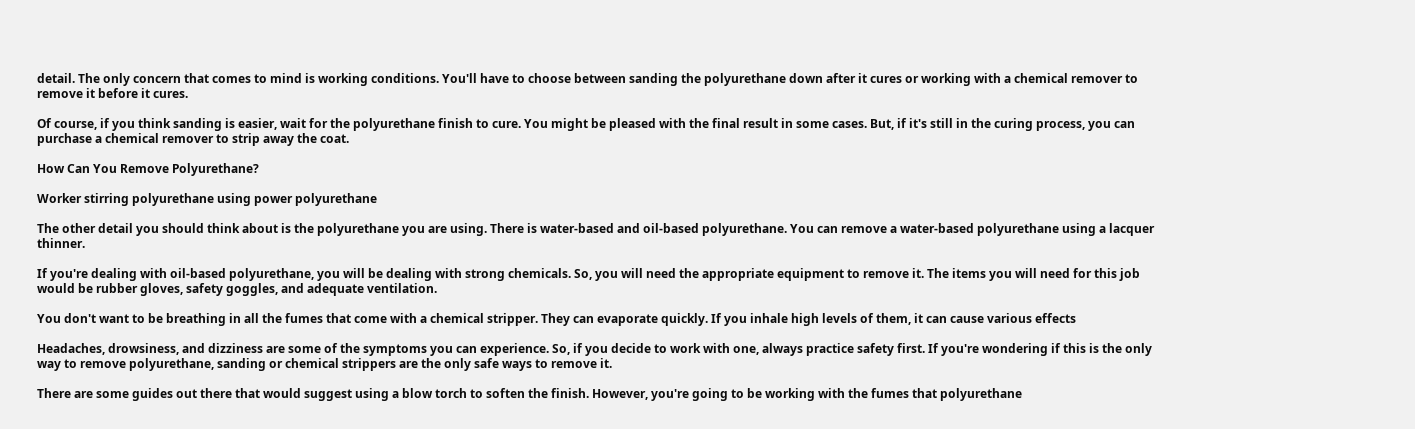detail. The only concern that comes to mind is working conditions. You'll have to choose between sanding the polyurethane down after it cures or working with a chemical remover to remove it before it cures.

Of course, if you think sanding is easier, wait for the polyurethane finish to cure. You might be pleased with the final result in some cases. But, if it's still in the curing process, you can purchase a chemical remover to strip away the coat.

How Can You Remove Polyurethane?

Worker stirring polyurethane using power polyurethane

The other detail you should think about is the polyurethane you are using. There is water-based and oil-based polyurethane. You can remove a water-based polyurethane using a lacquer thinner.

If you're dealing with oil-based polyurethane, you will be dealing with strong chemicals. So, you will need the appropriate equipment to remove it. The items you will need for this job would be rubber gloves, safety goggles, and adequate ventilation.

You don't want to be breathing in all the fumes that come with a chemical stripper. They can evaporate quickly. If you inhale high levels of them, it can cause various effects

Headaches, drowsiness, and dizziness are some of the symptoms you can experience. So, if you decide to work with one, always practice safety first. If you're wondering if this is the only way to remove polyurethane, sanding or chemical strippers are the only safe ways to remove it.

There are some guides out there that would suggest using a blow torch to soften the finish. However, you're going to be working with the fumes that polyurethane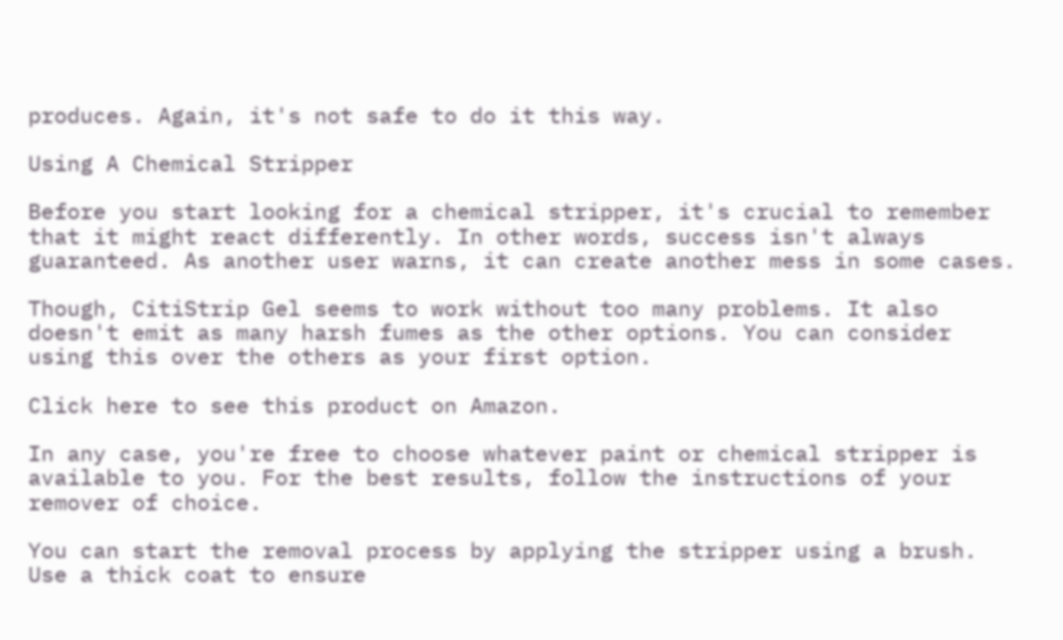produces. Again, it's not safe to do it this way.

Using A Chemical Stripper

Before you start looking for a chemical stripper, it's crucial to remember that it might react differently. In other words, success isn't always guaranteed. As another user warns, it can create another mess in some cases.

Though, CitiStrip Gel seems to work without too many problems. It also doesn't emit as many harsh fumes as the other options. You can consider using this over the others as your first option.

Click here to see this product on Amazon.

In any case, you're free to choose whatever paint or chemical stripper is available to you. For the best results, follow the instructions of your remover of choice.

You can start the removal process by applying the stripper using a brush. Use a thick coat to ensure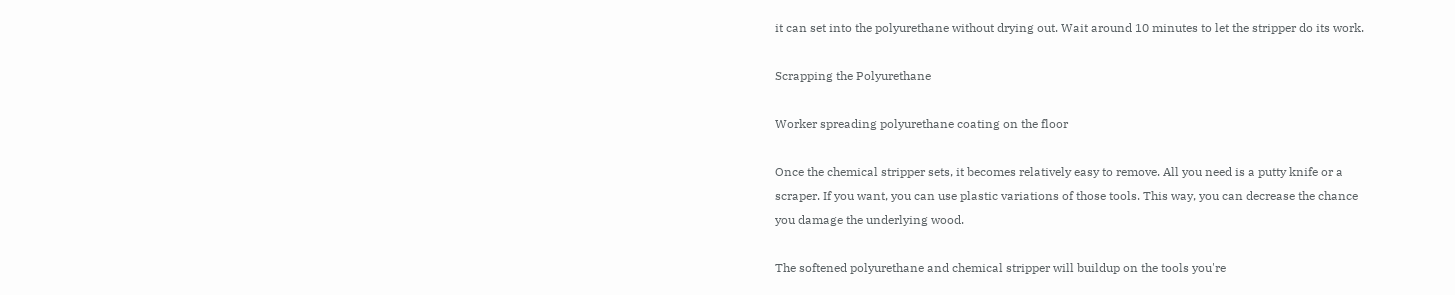it can set into the polyurethane without drying out. Wait around 10 minutes to let the stripper do its work.

Scrapping the Polyurethane

Worker spreading polyurethane coating on the floor

Once the chemical stripper sets, it becomes relatively easy to remove. All you need is a putty knife or a scraper. If you want, you can use plastic variations of those tools. This way, you can decrease the chance you damage the underlying wood.

The softened polyurethane and chemical stripper will buildup on the tools you're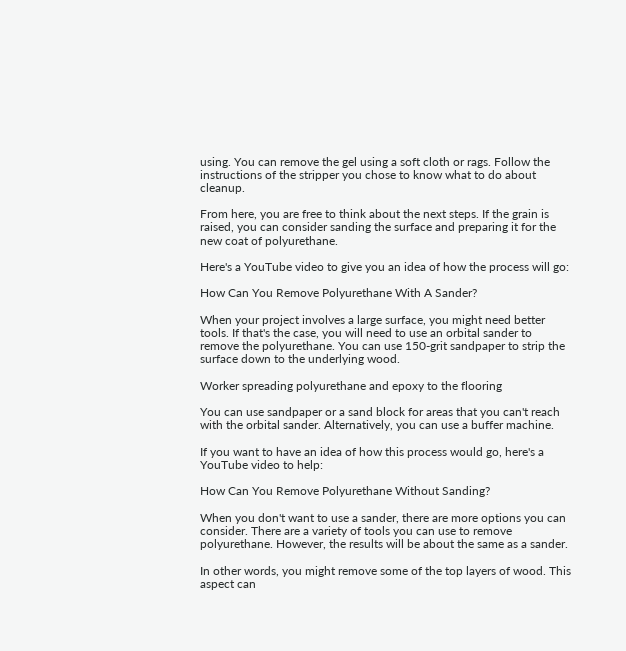using. You can remove the gel using a soft cloth or rags. Follow the instructions of the stripper you chose to know what to do about cleanup.

From here, you are free to think about the next steps. If the grain is raised, you can consider sanding the surface and preparing it for the new coat of polyurethane.

Here's a YouTube video to give you an idea of how the process will go:

How Can You Remove Polyurethane With A Sander?

When your project involves a large surface, you might need better tools. If that's the case, you will need to use an orbital sander to remove the polyurethane. You can use 150-grit sandpaper to strip the surface down to the underlying wood.

Worker spreading polyurethane and epoxy to the flooring

You can use sandpaper or a sand block for areas that you can't reach with the orbital sander. Alternatively, you can use a buffer machine.

If you want to have an idea of how this process would go, here's a YouTube video to help:

How Can You Remove Polyurethane Without Sanding?

When you don't want to use a sander, there are more options you can consider. There are a variety of tools you can use to remove polyurethane. However, the results will be about the same as a sander.

In other words, you might remove some of the top layers of wood. This aspect can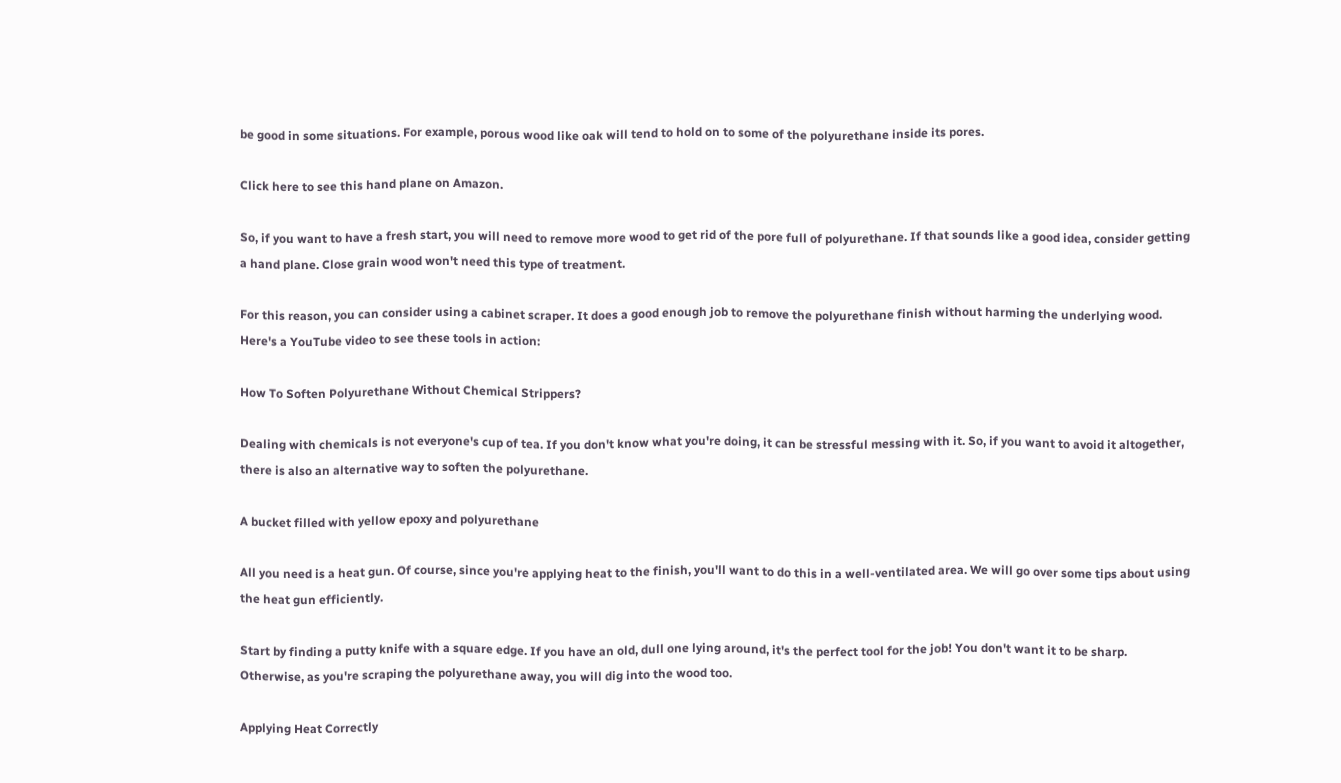be good in some situations. For example, porous wood like oak will tend to hold on to some of the polyurethane inside its pores.

Click here to see this hand plane on Amazon.

So, if you want to have a fresh start, you will need to remove more wood to get rid of the pore full of polyurethane. If that sounds like a good idea, consider getting a hand plane. Close grain wood won't need this type of treatment.

For this reason, you can consider using a cabinet scraper. It does a good enough job to remove the polyurethane finish without harming the underlying wood. Here's a YouTube video to see these tools in action:

How To Soften Polyurethane Without Chemical Strippers?

Dealing with chemicals is not everyone's cup of tea. If you don't know what you're doing, it can be stressful messing with it. So, if you want to avoid it altogether, there is also an alternative way to soften the polyurethane.

A bucket filled with yellow epoxy and polyurethane

All you need is a heat gun. Of course, since you're applying heat to the finish, you'll want to do this in a well-ventilated area. We will go over some tips about using the heat gun efficiently.

Start by finding a putty knife with a square edge. If you have an old, dull one lying around, it's the perfect tool for the job! You don't want it to be sharp. Otherwise, as you're scraping the polyurethane away, you will dig into the wood too.

Applying Heat Correctly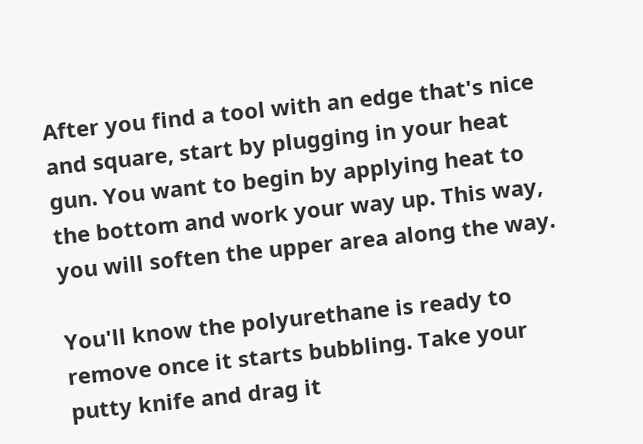After you find a tool with an edge that's nice and square, start by plugging in your heat gun. You want to begin by applying heat to the bottom and work your way up. This way, you will soften the upper area along the way.

You'll know the polyurethane is ready to remove once it starts bubbling. Take your putty knife and drag it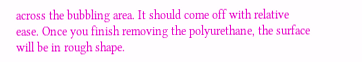across the bubbling area. It should come off with relative ease. Once you finish removing the polyurethane, the surface will be in rough shape.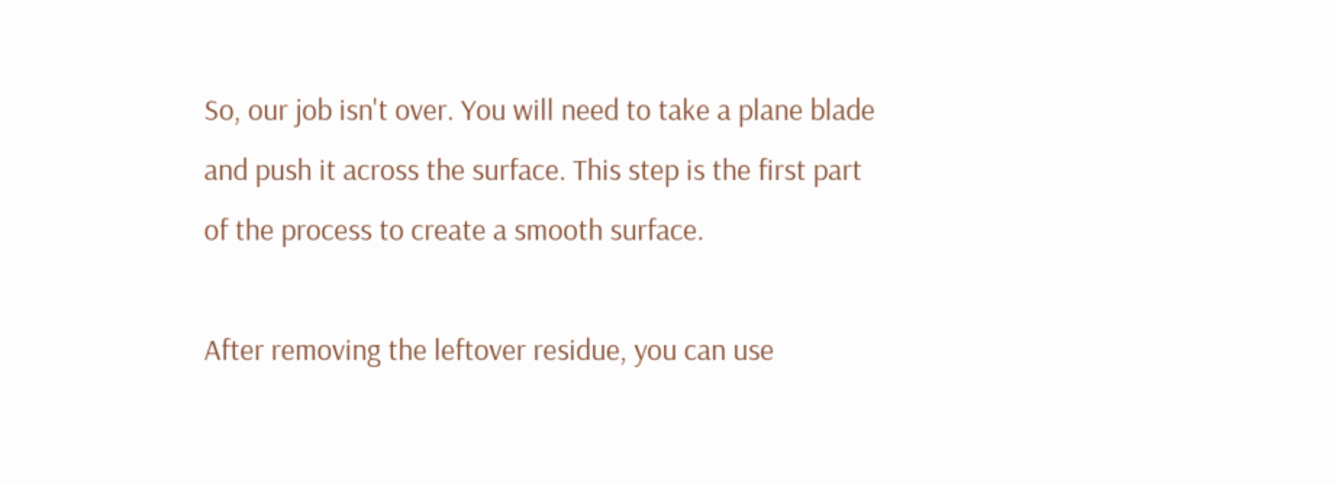So, our job isn't over. You will need to take a plane blade and push it across the surface. This step is the first part of the process to create a smooth surface.

After removing the leftover residue, you can use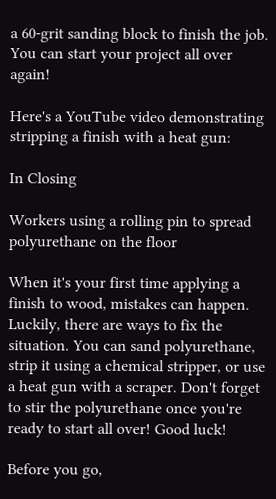a 60-grit sanding block to finish the job. You can start your project all over again!

Here's a YouTube video demonstrating stripping a finish with a heat gun:

In Closing

Workers using a rolling pin to spread polyurethane on the floor

When it's your first time applying a finish to wood, mistakes can happen. Luckily, there are ways to fix the situation. You can sand polyurethane, strip it using a chemical stripper, or use a heat gun with a scraper. Don't forget to stir the polyurethane once you're ready to start all over! Good luck!

Before you go,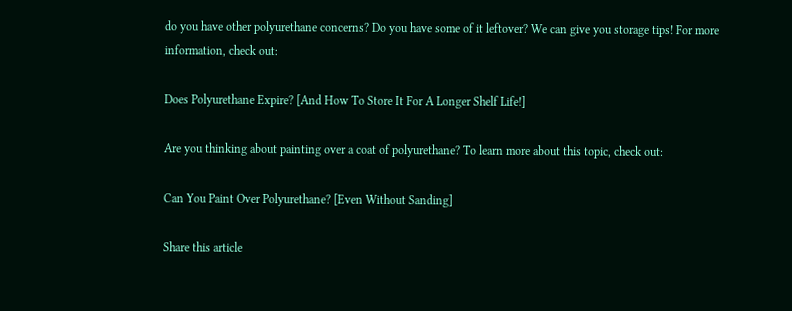do you have other polyurethane concerns? Do you have some of it leftover? We can give you storage tips! For more information, check out:

Does Polyurethane Expire? [And How To Store It For A Longer Shelf Life!]

Are you thinking about painting over a coat of polyurethane? To learn more about this topic, check out:

Can You Paint Over Polyurethane? [Even Without Sanding]

Share this article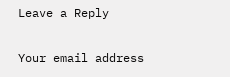Leave a Reply

Your email address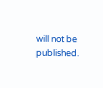will not be published.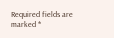Required fields are marked *